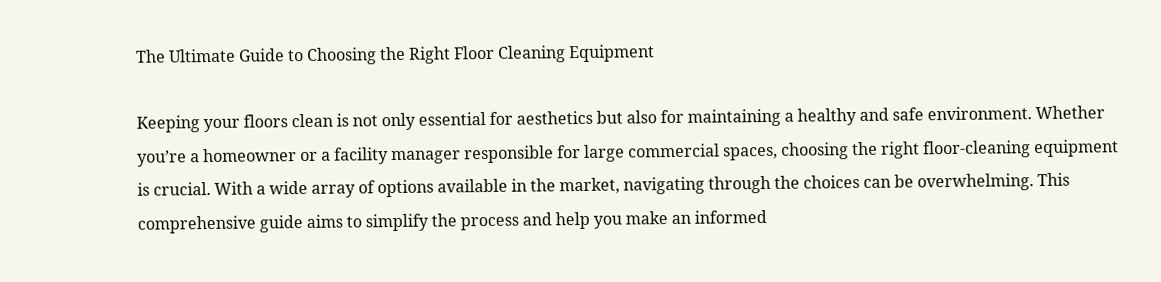The Ultimate Guide to Choosing the Right Floor Cleaning Equipment

Keeping your floors clean is not only essential for aesthetics but also for maintaining a healthy and safe environment. Whether you’re a homeowner or a facility manager responsible for large commercial spaces, choosing the right floor-cleaning equipment is crucial. With a wide array of options available in the market, navigating through the choices can be overwhelming. This comprehensive guide aims to simplify the process and help you make an informed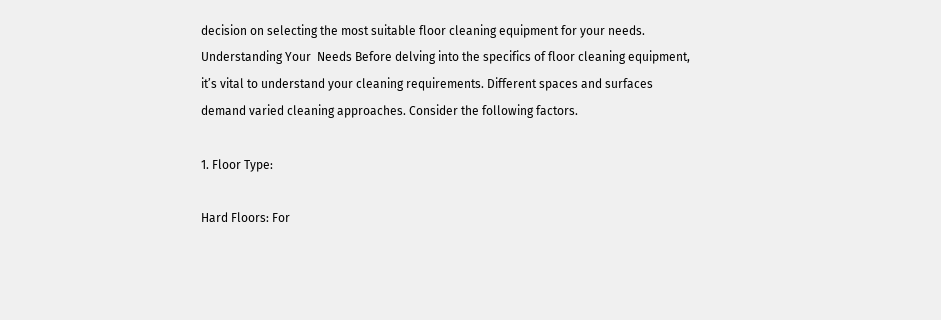decision on selecting the most suitable floor cleaning equipment for your needs. Understanding Your  Needs Before delving into the specifics of floor cleaning equipment, it’s vital to understand your cleaning requirements. Different spaces and surfaces demand varied cleaning approaches. Consider the following factors.

1. Floor Type:

Hard Floors: For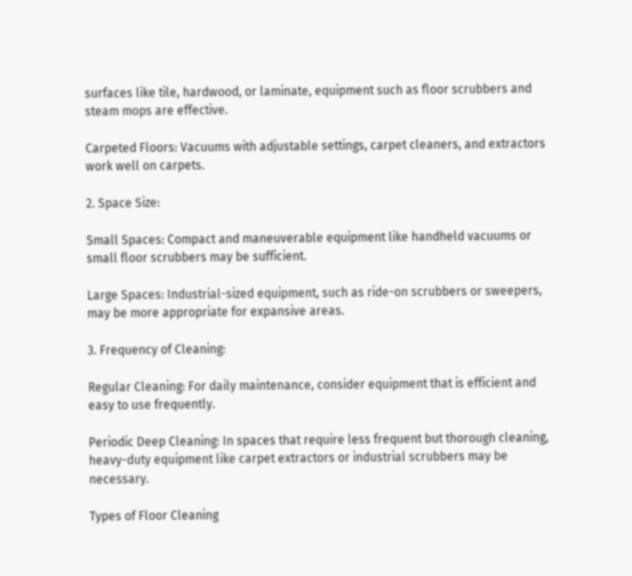surfaces like tile, hardwood, or laminate, equipment such as floor scrubbers and steam mops are effective.

Carpeted Floors: Vacuums with adjustable settings, carpet cleaners, and extractors work well on carpets.

2. Space Size:

Small Spaces: Compact and maneuverable equipment like handheld vacuums or small floor scrubbers may be sufficient.

Large Spaces: Industrial-sized equipment, such as ride-on scrubbers or sweepers, may be more appropriate for expansive areas.

3. Frequency of Cleaning:

Regular Cleaning: For daily maintenance, consider equipment that is efficient and easy to use frequently.

Periodic Deep Cleaning: In spaces that require less frequent but thorough cleaning, heavy-duty equipment like carpet extractors or industrial scrubbers may be necessary.

Types of Floor Cleaning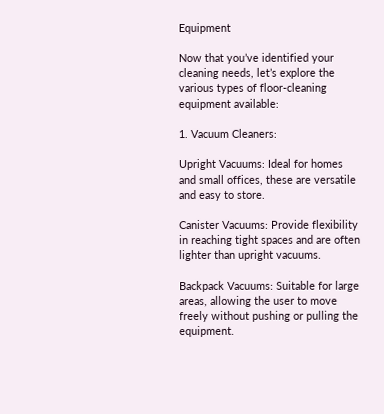Equipment

Now that you’ve identified your cleaning needs, let’s explore the various types of floor-cleaning equipment available:

1. Vacuum Cleaners:

Upright Vacuums: Ideal for homes and small offices, these are versatile and easy to store.

Canister Vacuums: Provide flexibility in reaching tight spaces and are often lighter than upright vacuums.

Backpack Vacuums: Suitable for large areas, allowing the user to move freely without pushing or pulling the equipment.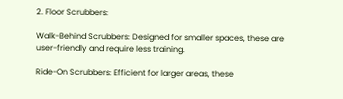2. Floor Scrubbers:

Walk-Behind Scrubbers: Designed for smaller spaces, these are user-friendly and require less training.

Ride-On Scrubbers: Efficient for larger areas, these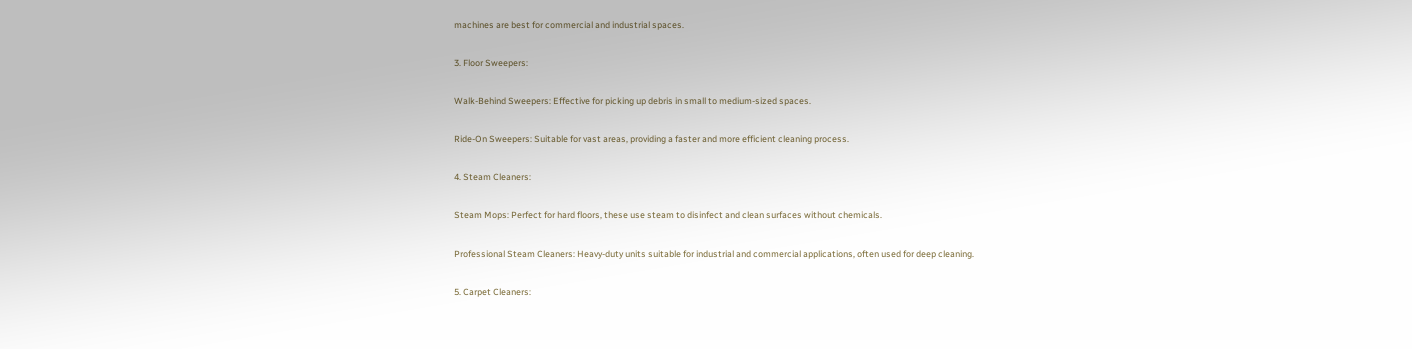machines are best for commercial and industrial spaces.

3. Floor Sweepers:

Walk-Behind Sweepers: Effective for picking up debris in small to medium-sized spaces.

Ride-On Sweepers: Suitable for vast areas, providing a faster and more efficient cleaning process.

4. Steam Cleaners:

Steam Mops: Perfect for hard floors, these use steam to disinfect and clean surfaces without chemicals.

Professional Steam Cleaners: Heavy-duty units suitable for industrial and commercial applications, often used for deep cleaning.

5. Carpet Cleaners: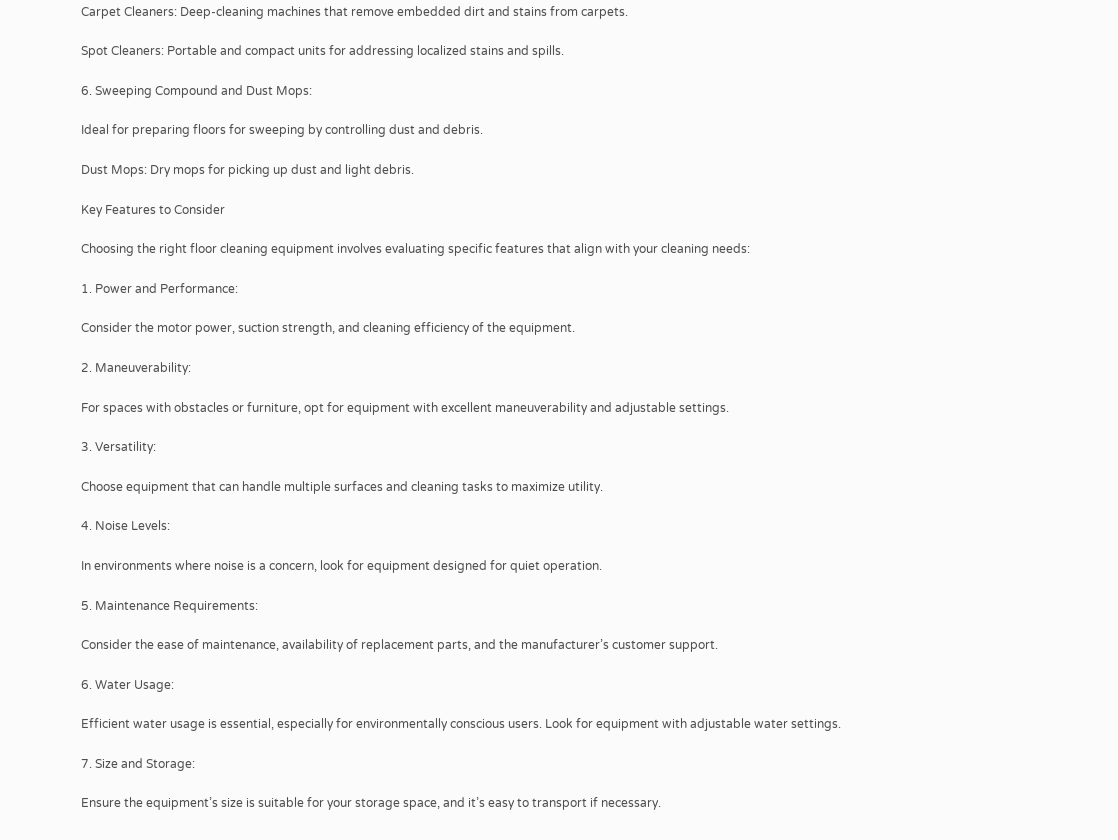Carpet Cleaners: Deep-cleaning machines that remove embedded dirt and stains from carpets.

Spot Cleaners: Portable and compact units for addressing localized stains and spills.

6. Sweeping Compound and Dust Mops:

Ideal for preparing floors for sweeping by controlling dust and debris.

Dust Mops: Dry mops for picking up dust and light debris.

Key Features to Consider

Choosing the right floor cleaning equipment involves evaluating specific features that align with your cleaning needs:

1. Power and Performance:

Consider the motor power, suction strength, and cleaning efficiency of the equipment.

2. Maneuverability:

For spaces with obstacles or furniture, opt for equipment with excellent maneuverability and adjustable settings.

3. Versatility:

Choose equipment that can handle multiple surfaces and cleaning tasks to maximize utility.

4. Noise Levels:

In environments where noise is a concern, look for equipment designed for quiet operation.

5. Maintenance Requirements:

Consider the ease of maintenance, availability of replacement parts, and the manufacturer’s customer support.

6. Water Usage:

Efficient water usage is essential, especially for environmentally conscious users. Look for equipment with adjustable water settings.

7. Size and Storage:

Ensure the equipment’s size is suitable for your storage space, and it’s easy to transport if necessary.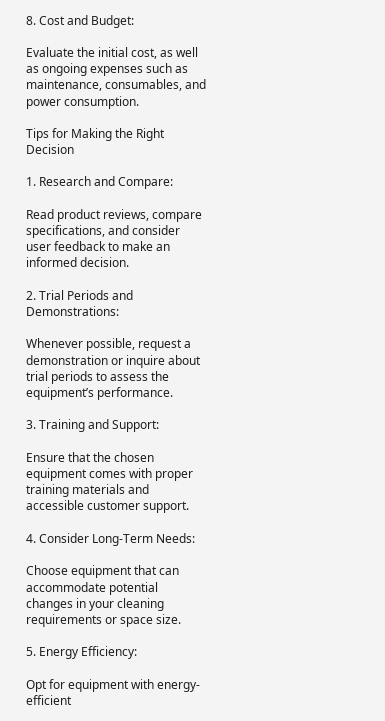8. Cost and Budget:

Evaluate the initial cost, as well as ongoing expenses such as maintenance, consumables, and power consumption.

Tips for Making the Right Decision

1. Research and Compare:

Read product reviews, compare specifications, and consider user feedback to make an informed decision.

2. Trial Periods and Demonstrations:

Whenever possible, request a demonstration or inquire about trial periods to assess the equipment’s performance.

3. Training and Support:

Ensure that the chosen equipment comes with proper training materials and accessible customer support.

4. Consider Long-Term Needs:

Choose equipment that can accommodate potential changes in your cleaning requirements or space size.

5. Energy Efficiency:

Opt for equipment with energy-efficient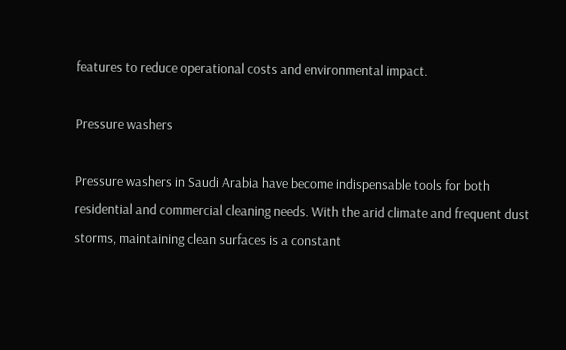features to reduce operational costs and environmental impact.

Pressure washers

Pressure washers in Saudi Arabia have become indispensable tools for both residential and commercial cleaning needs. With the arid climate and frequent dust storms, maintaining clean surfaces is a constant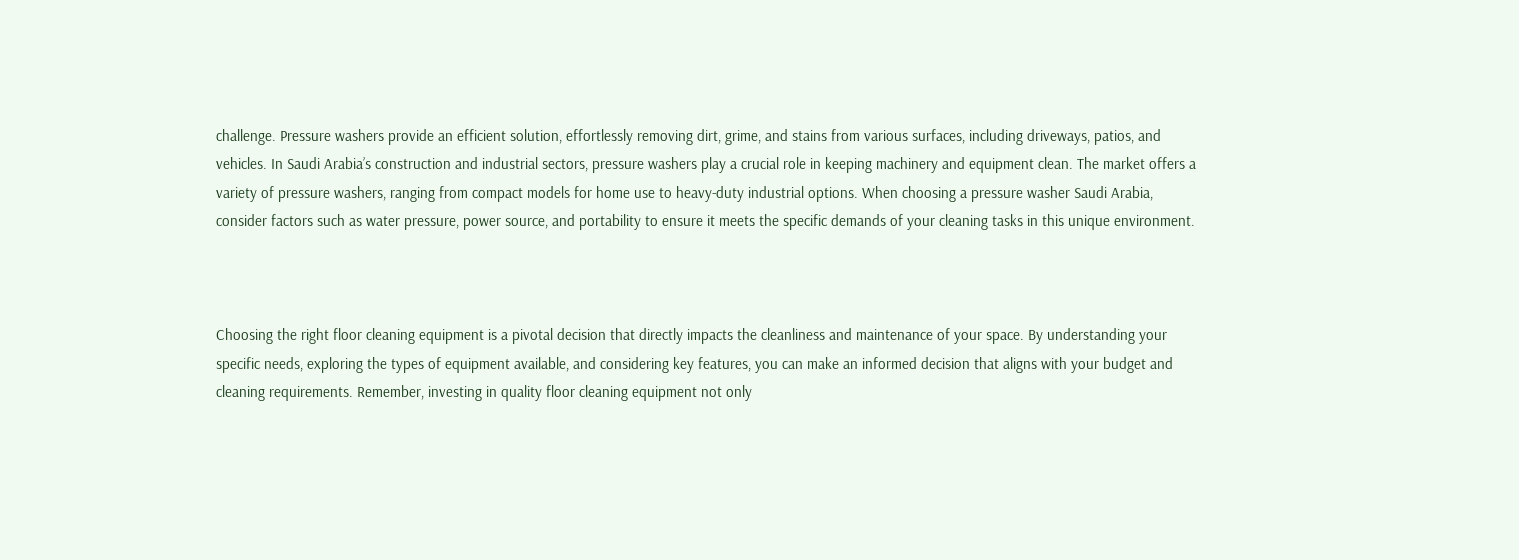challenge. Pressure washers provide an efficient solution, effortlessly removing dirt, grime, and stains from various surfaces, including driveways, patios, and vehicles. In Saudi Arabia’s construction and industrial sectors, pressure washers play a crucial role in keeping machinery and equipment clean. The market offers a variety of pressure washers, ranging from compact models for home use to heavy-duty industrial options. When choosing a pressure washer Saudi Arabia, consider factors such as water pressure, power source, and portability to ensure it meets the specific demands of your cleaning tasks in this unique environment.



Choosing the right floor cleaning equipment is a pivotal decision that directly impacts the cleanliness and maintenance of your space. By understanding your specific needs, exploring the types of equipment available, and considering key features, you can make an informed decision that aligns with your budget and cleaning requirements. Remember, investing in quality floor cleaning equipment not only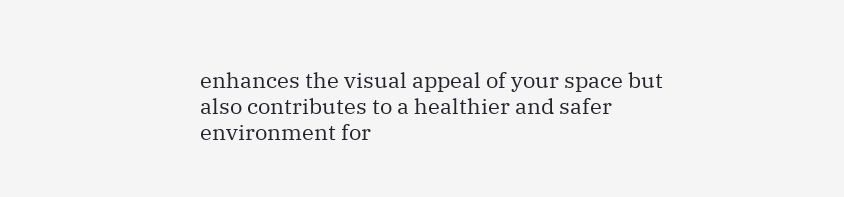enhances the visual appeal of your space but also contributes to a healthier and safer environment for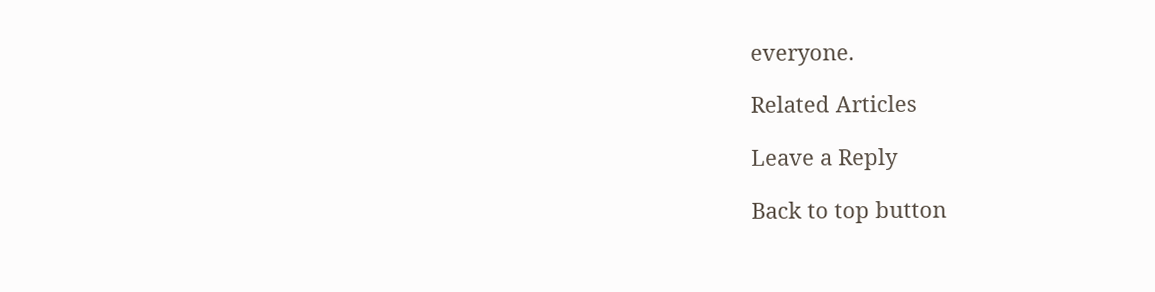everyone.

Related Articles

Leave a Reply

Back to top button